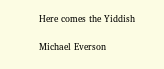Here comes the Yiddish

Michael Everson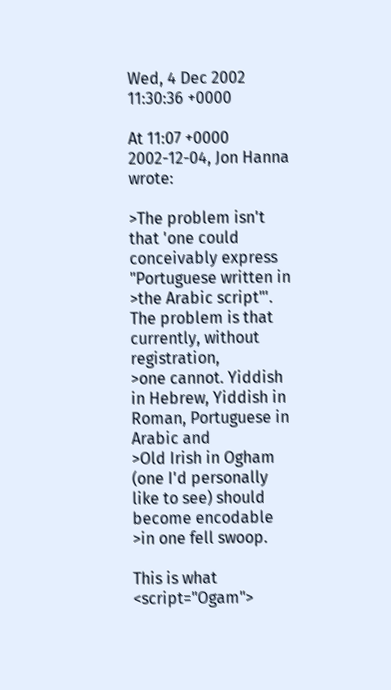Wed, 4 Dec 2002 11:30:36 +0000

At 11:07 +0000 2002-12-04, Jon Hanna wrote:

>The problem isn't that 'one could conceivably express "Portuguese written in
>the Arabic script"'. The problem is that currently, without registration,
>one cannot. Yiddish in Hebrew, Yiddish in Roman, Portuguese in Arabic and
>Old Irish in Ogham (one I'd personally like to see) should become encodable
>in one fell swoop.

This is what <script="Ogam">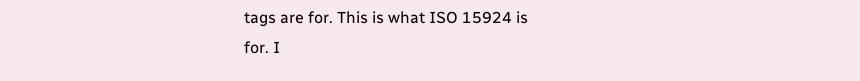tags are for. This is what ISO 15924 is
for. I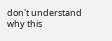don't understand why this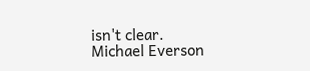isn't clear.
Michael Everson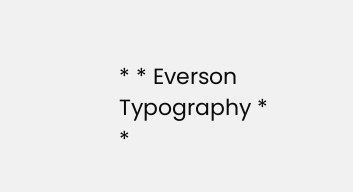* * Everson Typography *  *